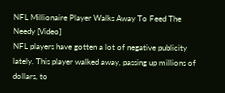NFL Millionaire Player Walks Away To Feed The Needy [Video]
NFL players have gotten a lot of negative publicity lately. This player walked away, passing up millions of dollars, to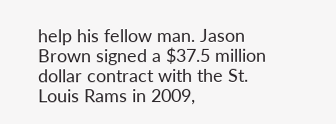help his fellow man. Jason Brown signed a $37.5 million dollar contract with the St. Louis Rams in 2009,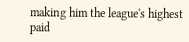making him the league's highest paid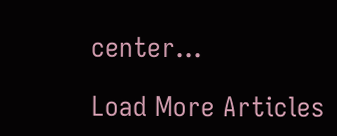center...

Load More Articles